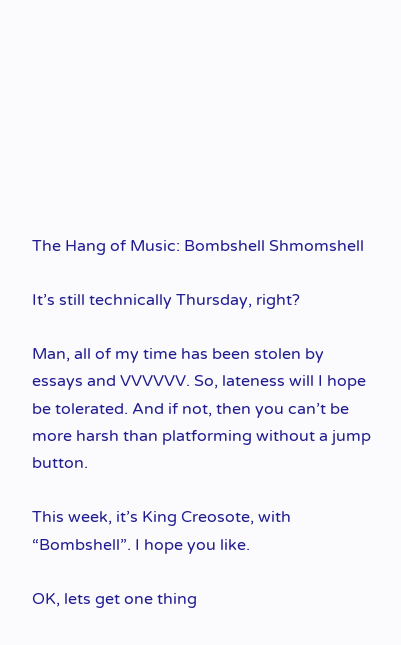The Hang of Music: Bombshell Shmomshell

It’s still technically Thursday, right?

Man, all of my time has been stolen by essays and VVVVVV. So, lateness will I hope be tolerated. And if not, then you can’t be more harsh than platforming without a jump button.

This week, it’s King Creosote, with “Bombshell”. I hope you like.

OK, lets get one thing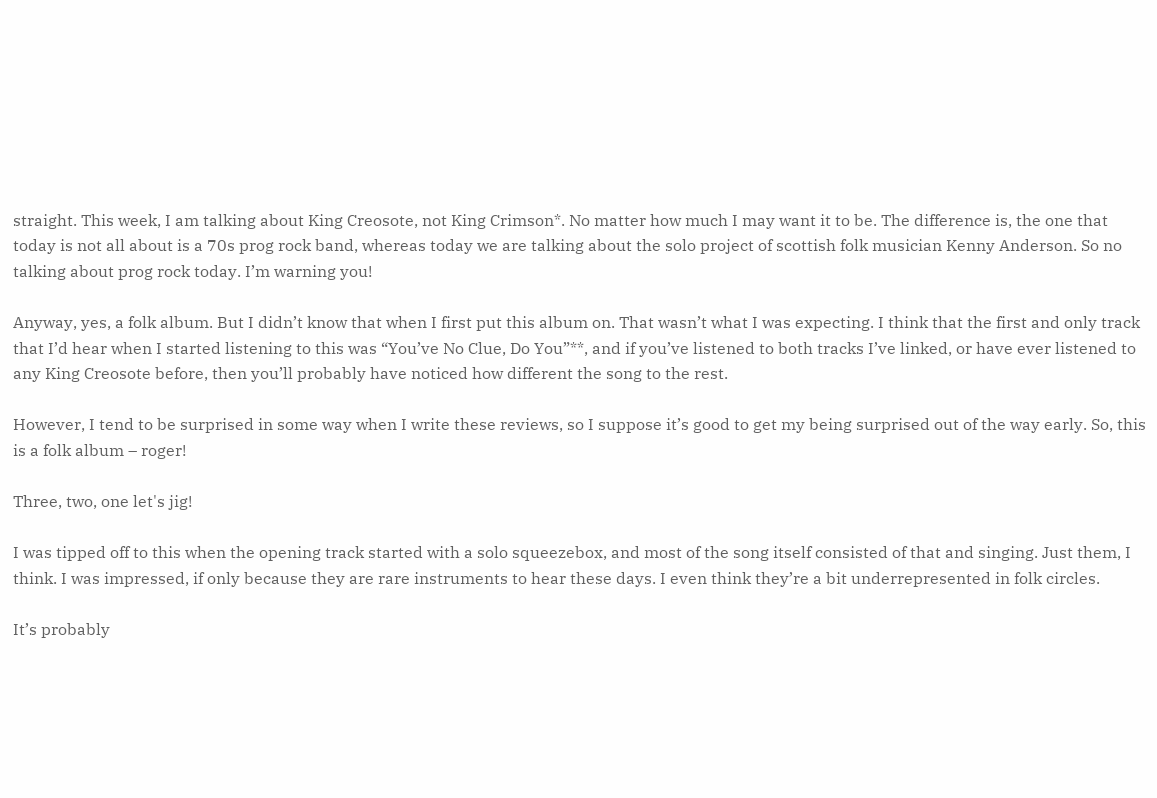straight. This week, I am talking about King Creosote, not King Crimson*. No matter how much I may want it to be. The difference is, the one that today is not all about is a 70s prog rock band, whereas today we are talking about the solo project of scottish folk musician Kenny Anderson. So no talking about prog rock today. I’m warning you!

Anyway, yes, a folk album. But I didn’t know that when I first put this album on. That wasn’t what I was expecting. I think that the first and only track that I’d hear when I started listening to this was “You’ve No Clue, Do You”**, and if you’ve listened to both tracks I’ve linked, or have ever listened to any King Creosote before, then you’ll probably have noticed how different the song to the rest.

However, I tend to be surprised in some way when I write these reviews, so I suppose it’s good to get my being surprised out of the way early. So, this is a folk album – roger!

Three, two, one let's jig!

I was tipped off to this when the opening track started with a solo squeezebox, and most of the song itself consisted of that and singing. Just them, I think. I was impressed, if only because they are rare instruments to hear these days. I even think they’re a bit underrepresented in folk circles.

It’s probably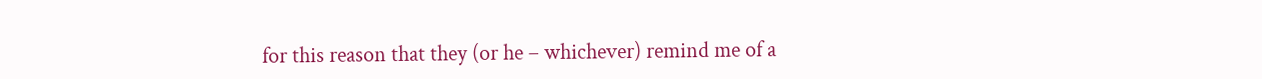for this reason that they (or he – whichever) remind me of a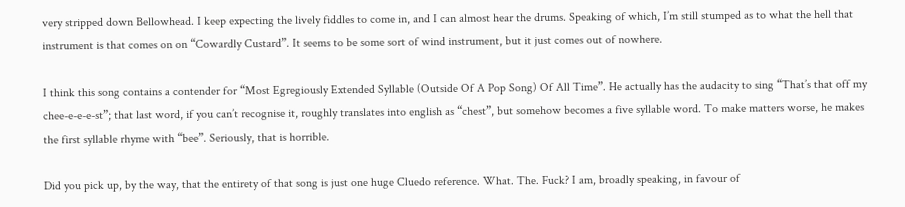very stripped down Bellowhead. I keep expecting the lively fiddles to come in, and I can almost hear the drums. Speaking of which, I’m still stumped as to what the hell that instrument is that comes on on “Cowardly Custard”. It seems to be some sort of wind instrument, but it just comes out of nowhere.

I think this song contains a contender for “Most Egregiously Extended Syllable (Outside Of A Pop Song) Of All Time”. He actually has the audacity to sing “That’s that off my chee-e-e-e-st”; that last word, if you can’t recognise it, roughly translates into english as “chest”, but somehow becomes a five syllable word. To make matters worse, he makes the first syllable rhyme with “bee”. Seriously, that is horrible.

Did you pick up, by the way, that the entirety of that song is just one huge Cluedo reference. What. The. Fuck? I am, broadly speaking, in favour of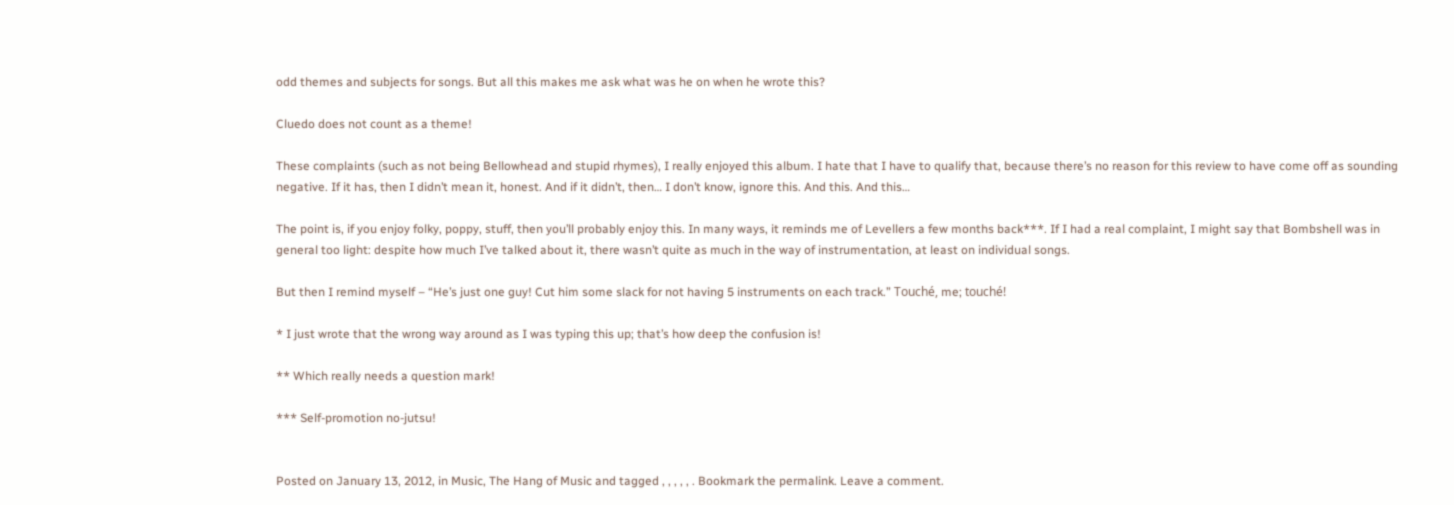odd themes and subjects for songs. But all this makes me ask what was he on when he wrote this?

Cluedo does not count as a theme!

These complaints (such as not being Bellowhead and stupid rhymes), I really enjoyed this album. I hate that I have to qualify that, because there’s no reason for this review to have come off as sounding negative. If it has, then I didn’t mean it, honest. And if it didn’t, then… I don’t know, ignore this. And this. And this…

The point is, if you enjoy folky, poppy, stuff, then you’ll probably enjoy this. In many ways, it reminds me of Levellers a few months back***. If I had a real complaint, I might say that Bombshell was in general too light: despite how much I’ve talked about it, there wasn’t quite as much in the way of instrumentation, at least on individual songs.

But then I remind myself – “He’s just one guy! Cut him some slack for not having 5 instruments on each track.” Touché, me; touché!

* I just wrote that the wrong way around as I was typing this up; that’s how deep the confusion is!

** Which really needs a question mark!

*** Self-promotion no-jutsu!


Posted on January 13, 2012, in Music, The Hang of Music and tagged , , , , , . Bookmark the permalink. Leave a comment.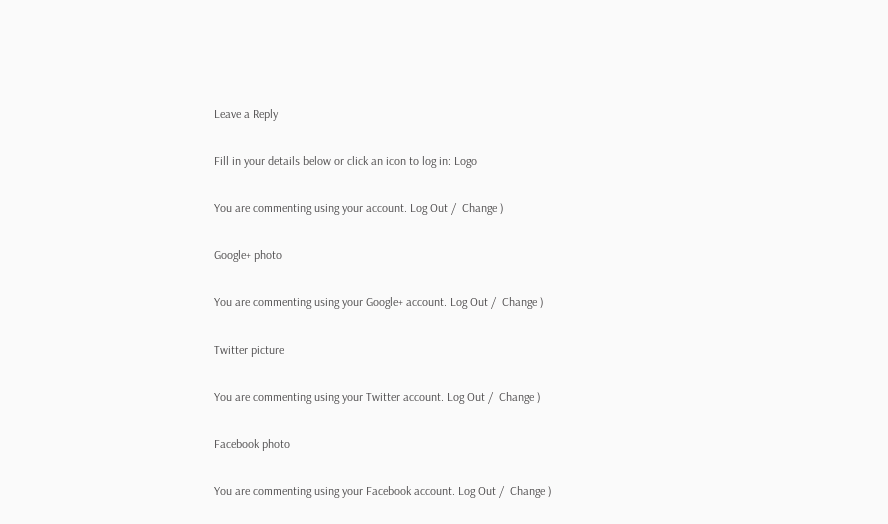Leave a Reply

Fill in your details below or click an icon to log in: Logo

You are commenting using your account. Log Out /  Change )

Google+ photo

You are commenting using your Google+ account. Log Out /  Change )

Twitter picture

You are commenting using your Twitter account. Log Out /  Change )

Facebook photo

You are commenting using your Facebook account. Log Out /  Change )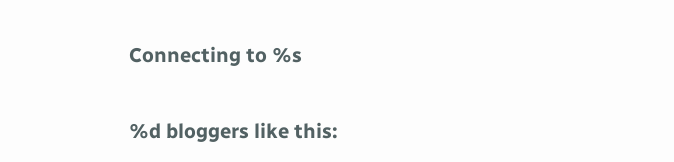Connecting to %s

%d bloggers like this: